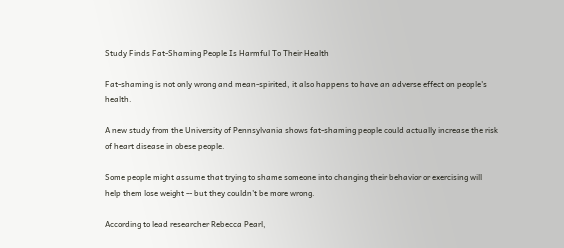Study Finds Fat-Shaming People Is Harmful To Their Health

Fat-shaming is not only wrong and mean-spirited, it also happens to have an adverse effect on people's health.

A new study from the University of Pennsylvania shows fat-shaming people could actually increase the risk of heart disease in obese people.

Some people might assume that trying to shame someone into changing their behavior or exercising will help them lose weight -- but they couldn't be more wrong.

According to lead researcher Rebecca Pearl,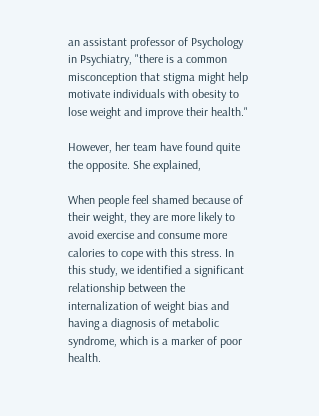an assistant professor of Psychology in Psychiatry, "there is a common misconception that stigma might help motivate individuals with obesity to lose weight and improve their health."

However, her team have found quite the opposite. She explained,

When people feel shamed because of their weight, they are more likely to avoid exercise and consume more calories to cope with this stress. In this study, we identified a significant relationship between the internalization of weight bias and having a diagnosis of metabolic syndrome, which is a marker of poor health.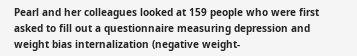Pearl and her colleagues looked at 159 people who were first asked to fill out a questionnaire measuring depression and weight bias internalization (negative weight-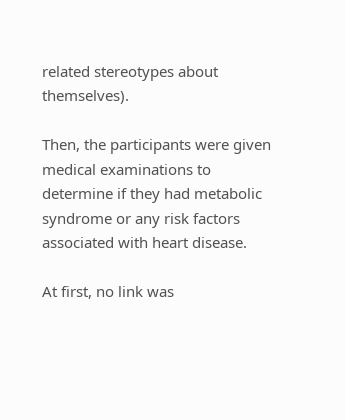related stereotypes about themselves).

Then, the participants were given medical examinations to determine if they had metabolic syndrome or any risk factors associated with heart disease.

At first, no link was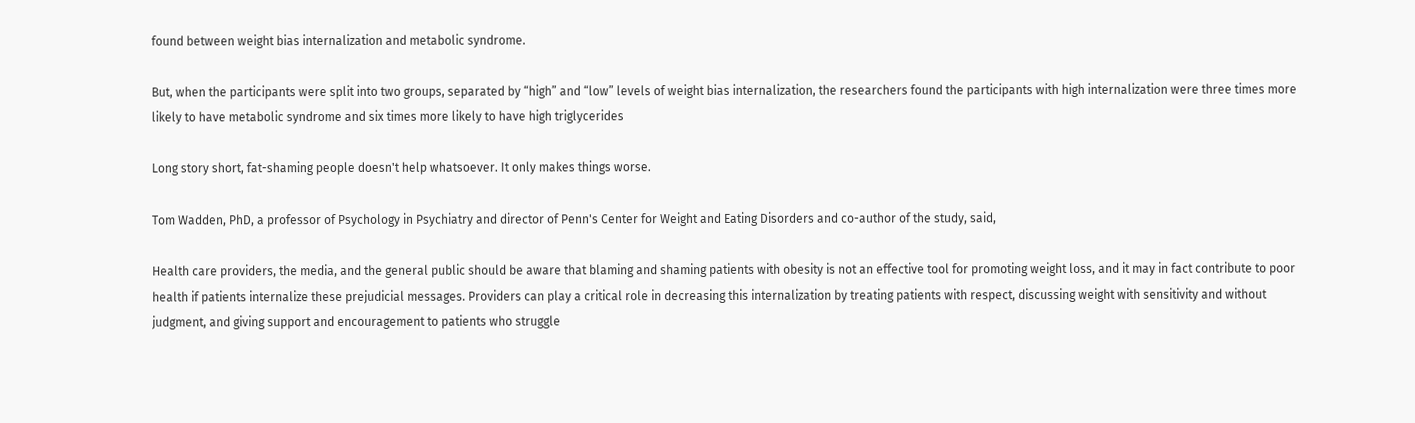found between weight bias internalization and metabolic syndrome.

But, when the participants were split into two groups, separated by “high” and “low” levels of weight bias internalization, the researchers found the participants with high internalization were three times more likely to have metabolic syndrome and six times more likely to have high triglycerides

Long story short, fat-shaming people doesn't help whatsoever. It only makes things worse.

Tom Wadden, PhD, a professor of Psychology in Psychiatry and director of Penn's Center for Weight and Eating Disorders and co-author of the study, said,

Health care providers, the media, and the general public should be aware that blaming and shaming patients with obesity is not an effective tool for promoting weight loss, and it may in fact contribute to poor health if patients internalize these prejudicial messages. Providers can play a critical role in decreasing this internalization by treating patients with respect, discussing weight with sensitivity and without judgment, and giving support and encouragement to patients who struggle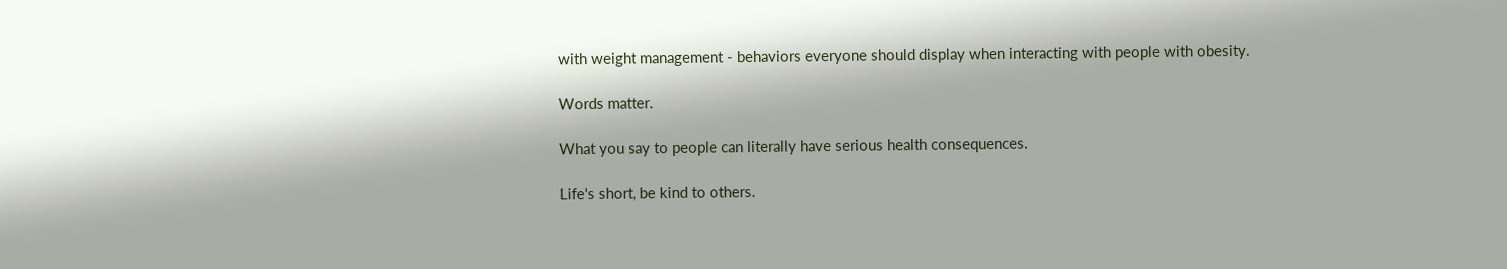with weight management - behaviors everyone should display when interacting with people with obesity.

Words matter.

What you say to people can literally have serious health consequences.

Life's short, be kind to others.